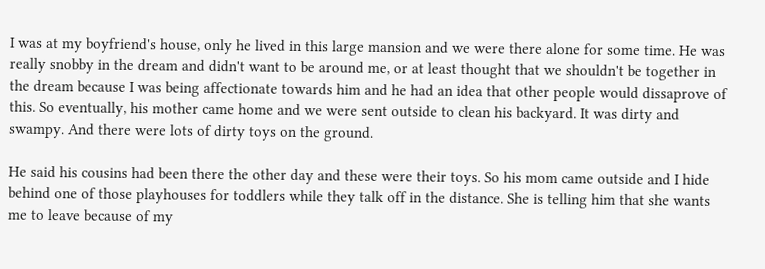I was at my boyfriend's house, only he lived in this large mansion and we were there alone for some time. He was really snobby in the dream and didn't want to be around me, or at least thought that we shouldn't be together in the dream because I was being affectionate towards him and he had an idea that other people would dissaprove of this. So eventually, his mother came home and we were sent outside to clean his backyard. It was dirty and swampy. And there were lots of dirty toys on the ground.

He said his cousins had been there the other day and these were their toys. So his mom came outside and I hide behind one of those playhouses for toddlers while they talk off in the distance. She is telling him that she wants me to leave because of my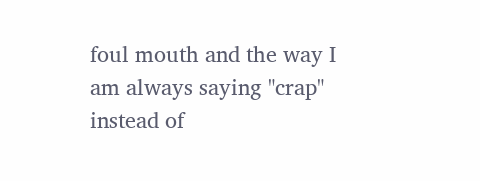foul mouth and the way I am always saying "crap" instead of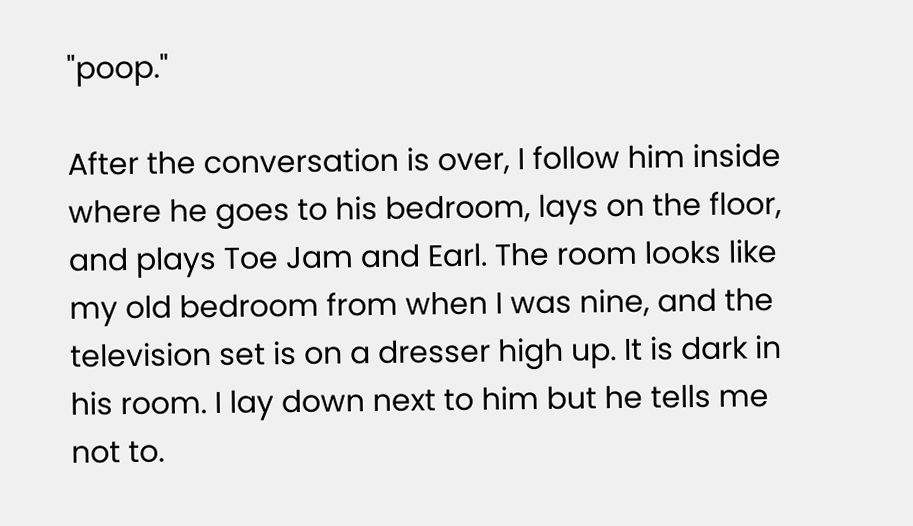"poop."

After the conversation is over, I follow him inside where he goes to his bedroom, lays on the floor, and plays Toe Jam and Earl. The room looks like my old bedroom from when I was nine, and the television set is on a dresser high up. It is dark in his room. I lay down next to him but he tells me not to.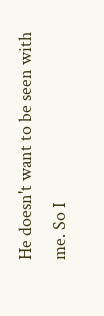He doesn't want to be seen with me. So I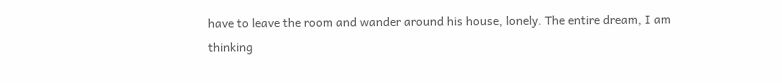have to leave the room and wander around his house, lonely. The entire dream, I am thinking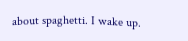about spaghetti. I wake up.